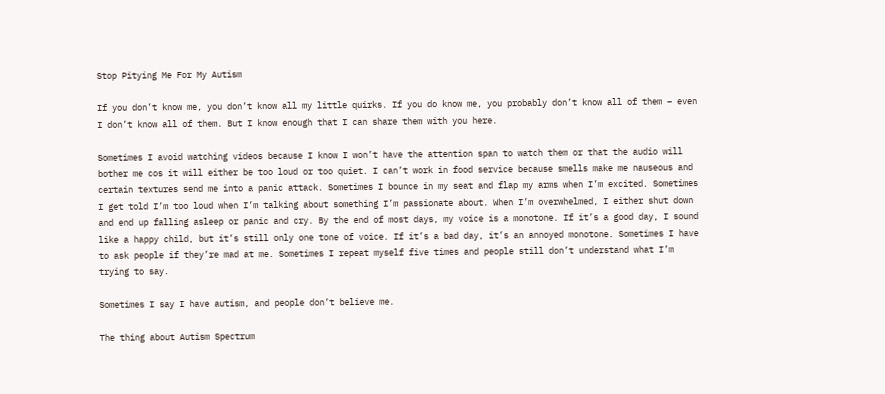Stop Pitying Me For My Autism

If you don’t know me, you don’t know all my little quirks. If you do know me, you probably don’t know all of them – even I don’t know all of them. But I know enough that I can share them with you here.

Sometimes I avoid watching videos because I know I won’t have the attention span to watch them or that the audio will bother me cos it will either be too loud or too quiet. I can’t work in food service because smells make me nauseous and certain textures send me into a panic attack. Sometimes I bounce in my seat and flap my arms when I’m excited. Sometimes I get told I’m too loud when I’m talking about something I’m passionate about. When I’m overwhelmed, I either shut down and end up falling asleep or panic and cry. By the end of most days, my voice is a monotone. If it’s a good day, I sound like a happy child, but it’s still only one tone of voice. If it’s a bad day, it’s an annoyed monotone. Sometimes I have to ask people if they’re mad at me. Sometimes I repeat myself five times and people still don’t understand what I’m trying to say.

Sometimes I say I have autism, and people don’t believe me.

The thing about Autism Spectrum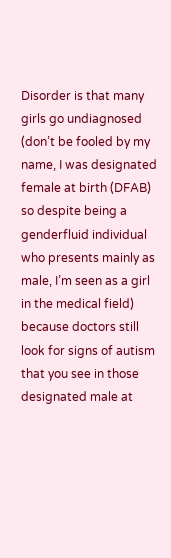Disorder is that many girls go undiagnosed (don’t be fooled by my name, I was designated female at birth (DFAB) so despite being a genderfluid individual who presents mainly as male, I’m seen as a girl in the medical field) because doctors still look for signs of autism that you see in those designated male at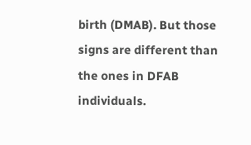birth (DMAB). But those signs are different than the ones in DFAB individuals.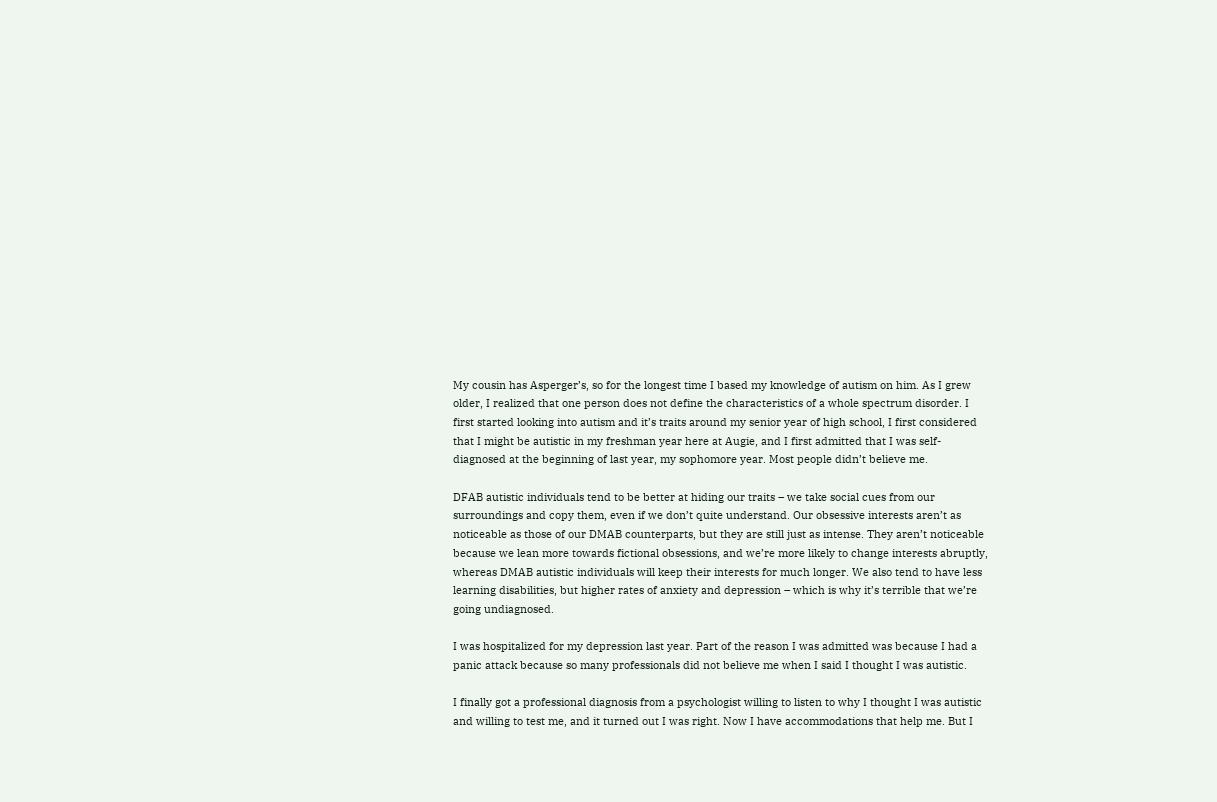My cousin has Asperger’s, so for the longest time I based my knowledge of autism on him. As I grew older, I realized that one person does not define the characteristics of a whole spectrum disorder. I first started looking into autism and it’s traits around my senior year of high school, I first considered that I might be autistic in my freshman year here at Augie, and I first admitted that I was self-diagnosed at the beginning of last year, my sophomore year. Most people didn’t believe me.

DFAB autistic individuals tend to be better at hiding our traits – we take social cues from our surroundings and copy them, even if we don’t quite understand. Our obsessive interests aren’t as noticeable as those of our DMAB counterparts, but they are still just as intense. They aren’t noticeable because we lean more towards fictional obsessions, and we’re more likely to change interests abruptly, whereas DMAB autistic individuals will keep their interests for much longer. We also tend to have less learning disabilities, but higher rates of anxiety and depression – which is why it’s terrible that we’re going undiagnosed.

I was hospitalized for my depression last year. Part of the reason I was admitted was because I had a panic attack because so many professionals did not believe me when I said I thought I was autistic.

I finally got a professional diagnosis from a psychologist willing to listen to why I thought I was autistic and willing to test me, and it turned out I was right. Now I have accommodations that help me. But I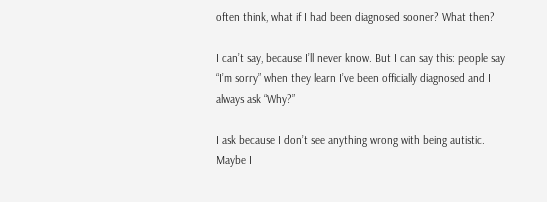often think, what if I had been diagnosed sooner? What then?

I can’t say, because I’ll never know. But I can say this: people say “I’m sorry” when they learn I’ve been officially diagnosed and I always ask “Why?”

I ask because I don’t see anything wrong with being autistic. Maybe I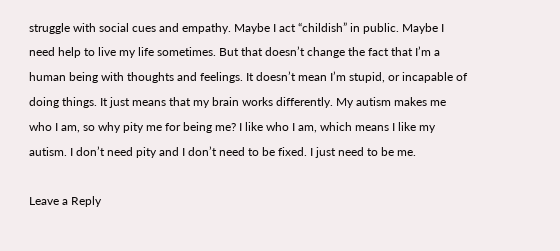struggle with social cues and empathy. Maybe I act “childish” in public. Maybe I need help to live my life sometimes. But that doesn’t change the fact that I’m a human being with thoughts and feelings. It doesn’t mean I’m stupid, or incapable of doing things. It just means that my brain works differently. My autism makes me who I am, so why pity me for being me? I like who I am, which means I like my autism. I don’t need pity and I don’t need to be fixed. I just need to be me.

Leave a Reply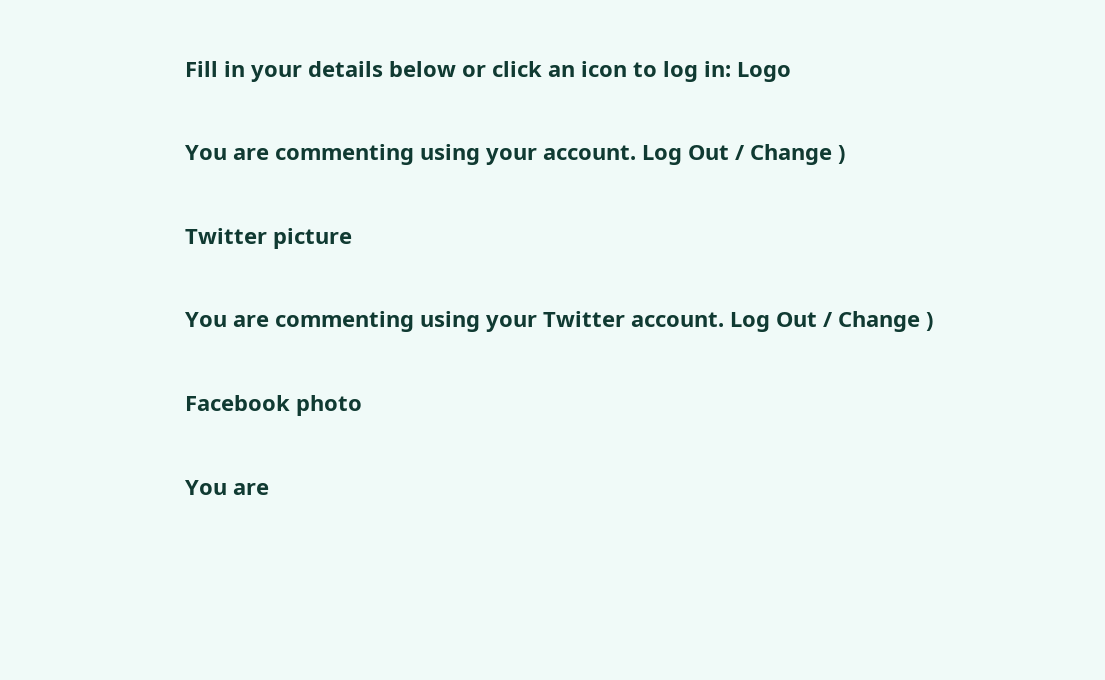Fill in your details below or click an icon to log in: Logo

You are commenting using your account. Log Out / Change )

Twitter picture

You are commenting using your Twitter account. Log Out / Change )

Facebook photo

You are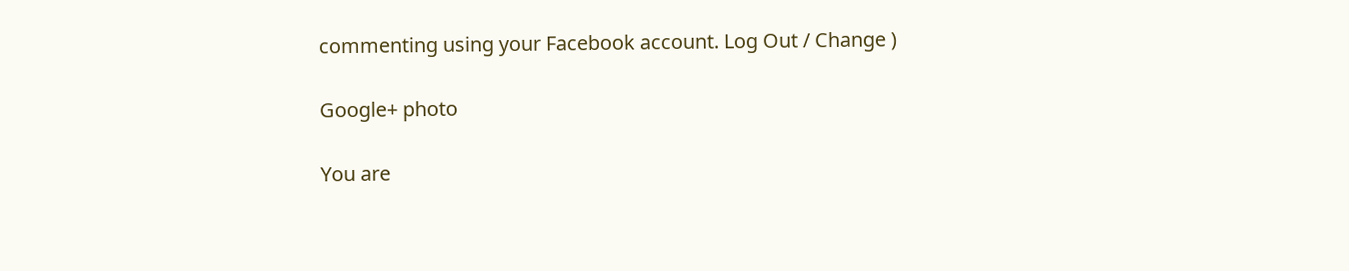commenting using your Facebook account. Log Out / Change )

Google+ photo

You are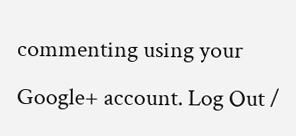commenting using your Google+ account. Log Out /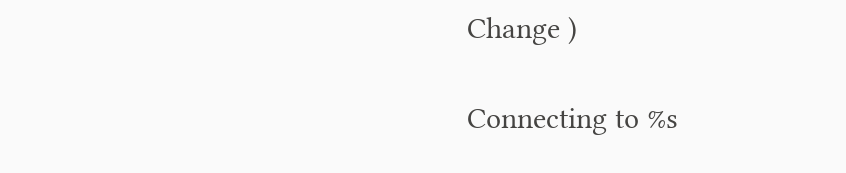Change )

Connecting to %s